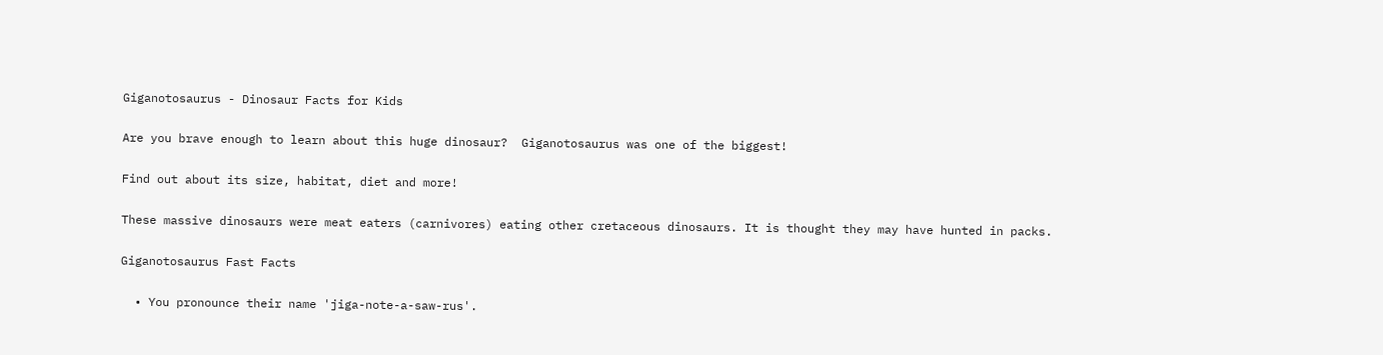Giganotosaurus - Dinosaur Facts for Kids

Are you brave enough to learn about this huge dinosaur?  Giganotosaurus was one of the biggest!

Find out about its size, habitat, diet and more!

These massive dinosaurs were meat eaters (carnivores) eating other cretaceous dinosaurs. It is thought they may have hunted in packs.

Giganotosaurus Fast Facts

  • You pronounce their name 'jiga-note-a-saw-rus'.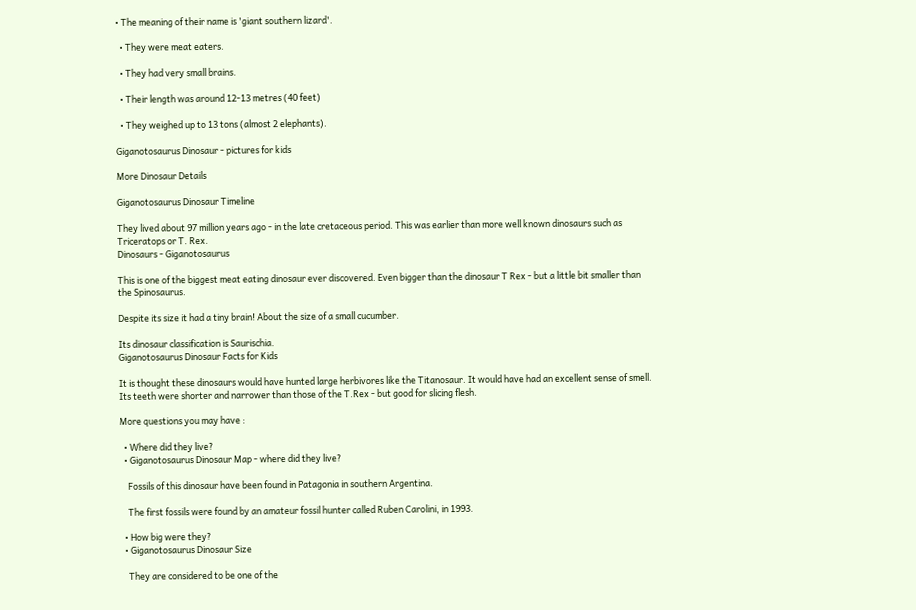• The meaning of their name is 'giant southern lizard'.

  • They were meat eaters.

  • They had very small brains.

  • Their length was around 12-13 metres (40 feet)

  • They weighed up to 13 tons (almost 2 elephants).

Giganotosaurus Dinosaur - pictures for kids

More Dinosaur Details

Giganotosaurus Dinosaur Timeline

They lived about 97 million years ago - in the late cretaceous period. This was earlier than more well known dinosaurs such as Triceratops or T. Rex.
Dinosaurs - Giganotosaurus

This is one of the biggest meat eating dinosaur ever discovered. Even bigger than the dinosaur T Rex - but a little bit smaller than the Spinosaurus.

Despite its size it had a tiny brain! About the size of a small cucumber.

Its dinosaur classification is Saurischia.
Giganotosaurus Dinosaur Facts for Kids

It is thought these dinosaurs would have hunted large herbivores like the Titanosaur. It would have had an excellent sense of smell. Its teeth were shorter and narrower than those of the T.Rex - but good for slicing flesh.

More questions you may have :

  • Where did they live?
  • Giganotosaurus Dinosaur Map - where did they live?

    Fossils of this dinosaur have been found in Patagonia in southern Argentina.

    The first fossils were found by an amateur fossil hunter called Ruben Carolini, in 1993.

  • How big were they?
  • Giganotosaurus Dinosaur Size

    They are considered to be one of the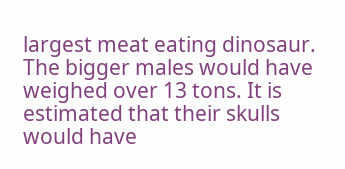largest meat eating dinosaur. The bigger males would have weighed over 13 tons. It is estimated that their skulls would have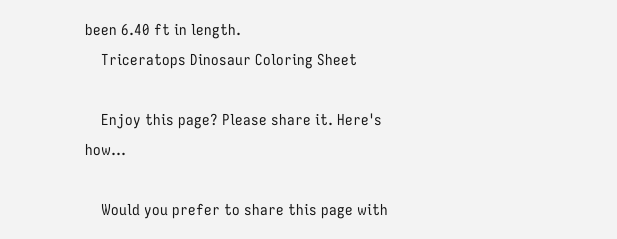been 6.40 ft in length.
    Triceratops Dinosaur Coloring Sheet

    Enjoy this page? Please share it. Here's how...

    Would you prefer to share this page with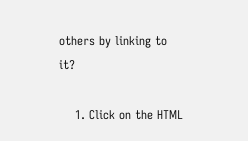others by linking to it?

    1. Click on the HTML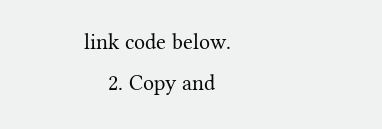link code below.
    2. Copy and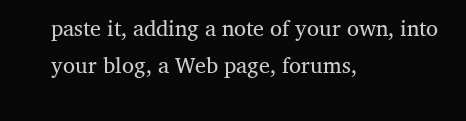paste it, adding a note of your own, into your blog, a Web page, forums,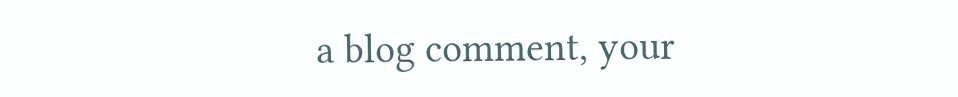a blog comment, your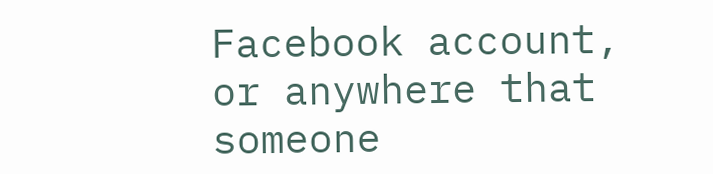Facebook account, or anywhere that someone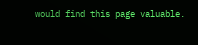would find this page valuable.